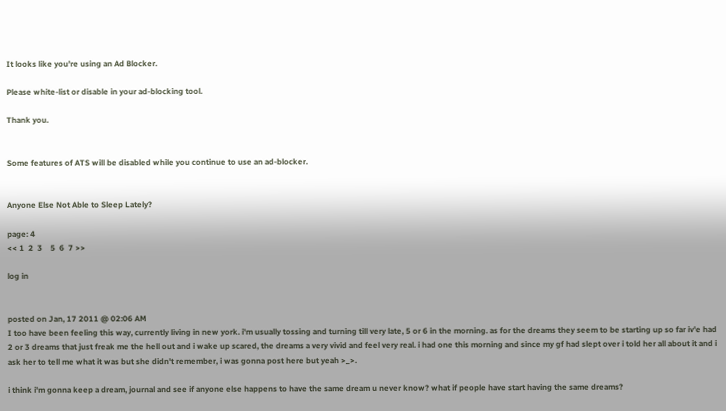It looks like you're using an Ad Blocker.

Please white-list or disable in your ad-blocking tool.

Thank you.


Some features of ATS will be disabled while you continue to use an ad-blocker.


Anyone Else Not Able to Sleep Lately?

page: 4
<< 1  2  3    5  6  7 >>

log in


posted on Jan, 17 2011 @ 02:06 AM
I too have been feeling this way, currently living in new york. i'm usually tossing and turning till very late, 5 or 6 in the morning. as for the dreams they seem to be starting up so far iv'e had 2 or 3 dreams that just freak me the hell out and i wake up scared, the dreams a very vivid and feel very real. i had one this morning and since my gf had slept over i told her all about it and i ask her to tell me what it was but she didn't remember, i was gonna post here but yeah >_>.

i think i'm gonna keep a dream, journal and see if anyone else happens to have the same dream u never know? what if people have start having the same dreams?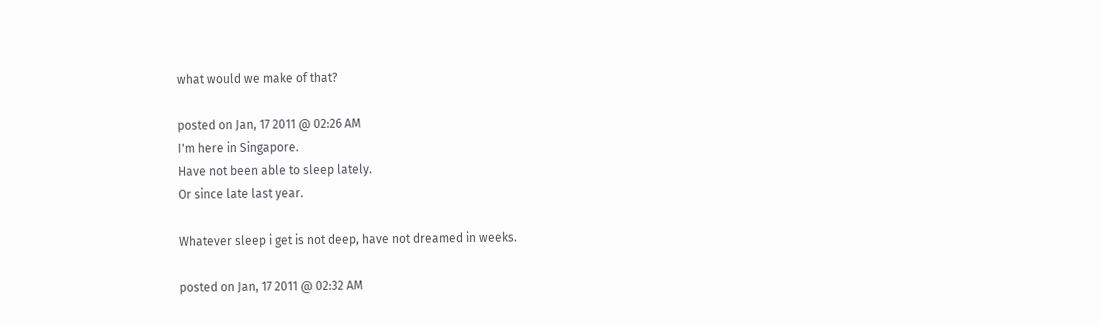what would we make of that?

posted on Jan, 17 2011 @ 02:26 AM
I'm here in Singapore.
Have not been able to sleep lately.
Or since late last year.

Whatever sleep i get is not deep, have not dreamed in weeks.

posted on Jan, 17 2011 @ 02:32 AM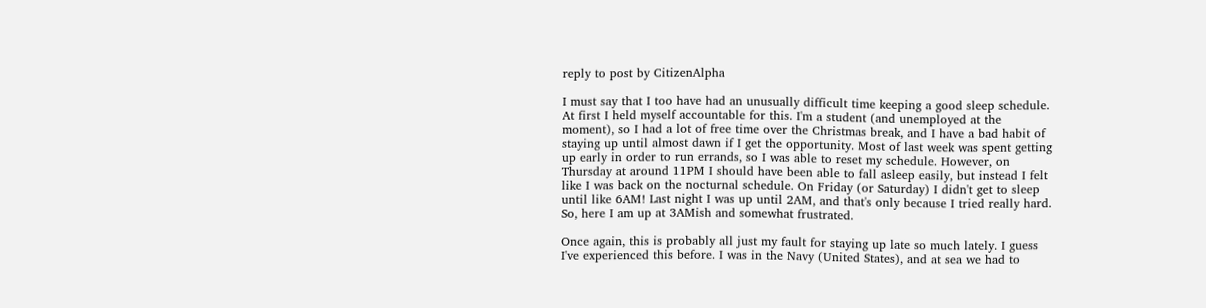reply to post by CitizenAlpha

I must say that I too have had an unusually difficult time keeping a good sleep schedule. At first I held myself accountable for this. I'm a student (and unemployed at the moment), so I had a lot of free time over the Christmas break, and I have a bad habit of staying up until almost dawn if I get the opportunity. Most of last week was spent getting up early in order to run errands, so I was able to reset my schedule. However, on Thursday at around 11PM I should have been able to fall asleep easily, but instead I felt like I was back on the nocturnal schedule. On Friday (or Saturday) I didn't get to sleep until like 6AM! Last night I was up until 2AM, and that's only because I tried really hard. So, here I am up at 3AMish and somewhat frustrated.

Once again, this is probably all just my fault for staying up late so much lately. I guess I've experienced this before. I was in the Navy (United States), and at sea we had to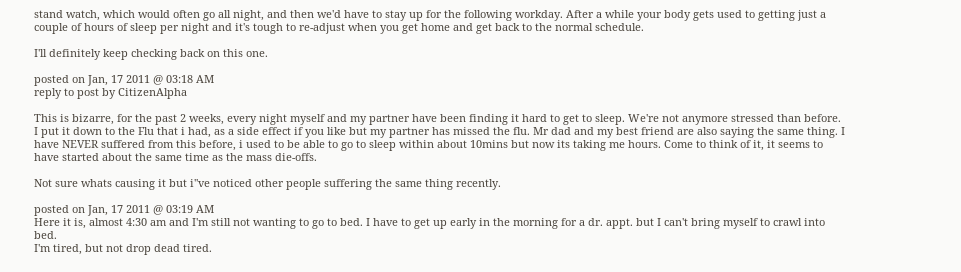stand watch, which would often go all night, and then we'd have to stay up for the following workday. After a while your body gets used to getting just a couple of hours of sleep per night and it's tough to re-adjust when you get home and get back to the normal schedule.

I'll definitely keep checking back on this one.

posted on Jan, 17 2011 @ 03:18 AM
reply to post by CitizenAlpha

This is bizarre, for the past 2 weeks, every night myself and my partner have been finding it hard to get to sleep. We're not anymore stressed than before. I put it down to the Flu that i had, as a side effect if you like but my partner has missed the flu. Mr dad and my best friend are also saying the same thing. I have NEVER suffered from this before, i used to be able to go to sleep within about 10mins but now its taking me hours. Come to think of it, it seems to have started about the same time as the mass die-offs.

Not sure whats causing it but i''ve noticed other people suffering the same thing recently.

posted on Jan, 17 2011 @ 03:19 AM
Here it is, almost 4:30 am and I'm still not wanting to go to bed. I have to get up early in the morning for a dr. appt. but I can't bring myself to crawl into bed.
I'm tired, but not drop dead tired.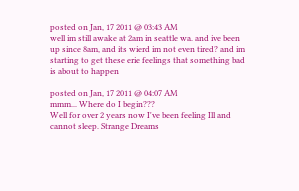posted on Jan, 17 2011 @ 03:43 AM
well im still awake at 2am in seattle wa. and ive been up since 8am, and its wierd im not even tired? and im starting to get these erie feelings that something bad is about to happen

posted on Jan, 17 2011 @ 04:07 AM
mmm... Where do I begin???
Well for over 2 years now I've been feeling Ill and cannot sleep. Strange Dreams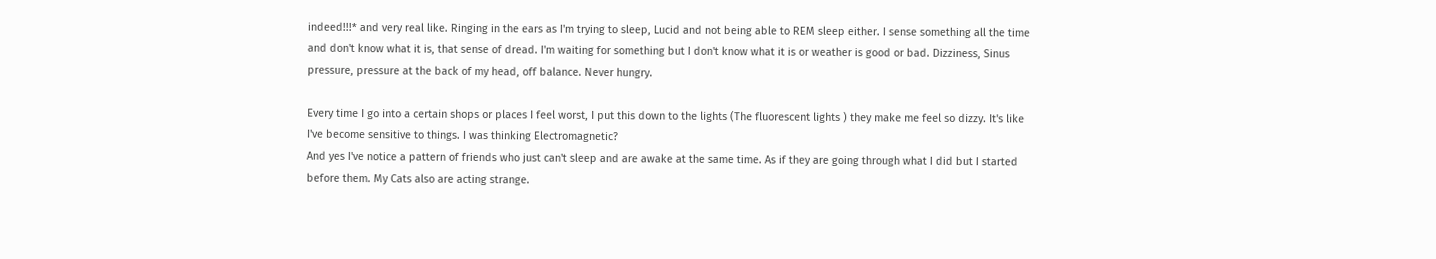indeed!!!* and very real like. Ringing in the ears as I'm trying to sleep, Lucid and not being able to REM sleep either. I sense something all the time and don't know what it is, that sense of dread. I'm waiting for something but I don't know what it is or weather is good or bad. Dizziness, Sinus pressure, pressure at the back of my head, off balance. Never hungry.

Every time I go into a certain shops or places I feel worst, I put this down to the lights (The fluorescent lights ) they make me feel so dizzy. It's like I've become sensitive to things. I was thinking Electromagnetic?
And yes I've notice a pattern of friends who just can't sleep and are awake at the same time. As if they are going through what I did but I started before them. My Cats also are acting strange.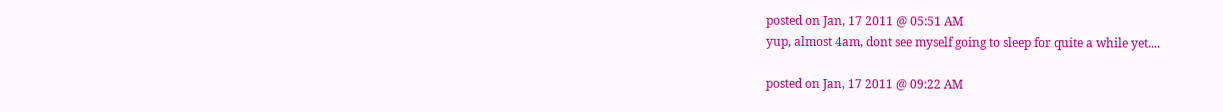posted on Jan, 17 2011 @ 05:51 AM
yup, almost 4am, dont see myself going to sleep for quite a while yet....

posted on Jan, 17 2011 @ 09:22 AM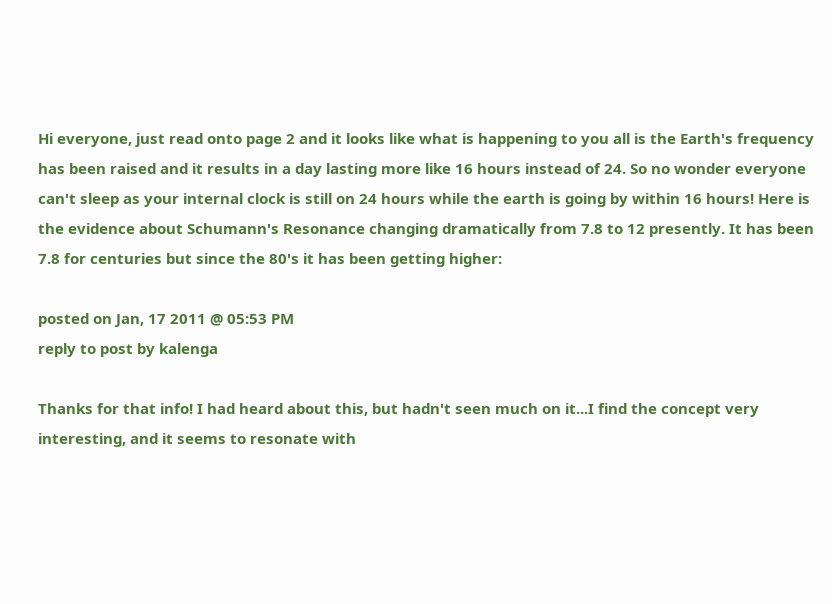Hi everyone, just read onto page 2 and it looks like what is happening to you all is the Earth's frequency has been raised and it results in a day lasting more like 16 hours instead of 24. So no wonder everyone can't sleep as your internal clock is still on 24 hours while the earth is going by within 16 hours! Here is the evidence about Schumann's Resonance changing dramatically from 7.8 to 12 presently. It has been 7.8 for centuries but since the 80's it has been getting higher:

posted on Jan, 17 2011 @ 05:53 PM
reply to post by kalenga

Thanks for that info! I had heard about this, but hadn't seen much on it...I find the concept very interesting, and it seems to resonate with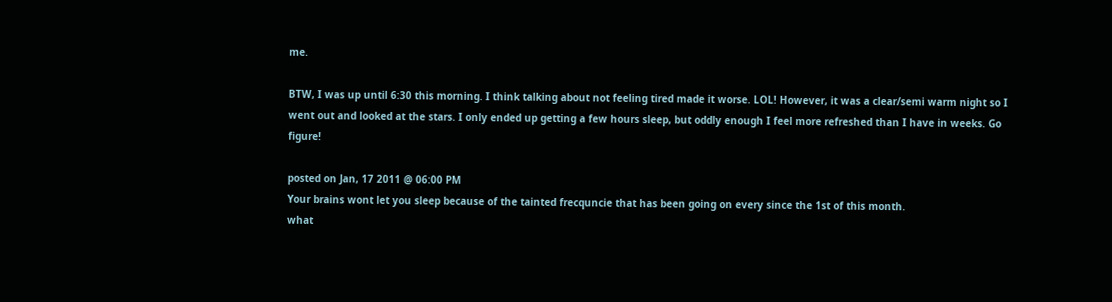me.

BTW, I was up until 6:30 this morning. I think talking about not feeling tired made it worse. LOL! However, it was a clear/semi warm night so I went out and looked at the stars. I only ended up getting a few hours sleep, but oddly enough I feel more refreshed than I have in weeks. Go figure!

posted on Jan, 17 2011 @ 06:00 PM
Your brains wont let you sleep because of the tainted frecquncie that has been going on every since the 1st of this month.
what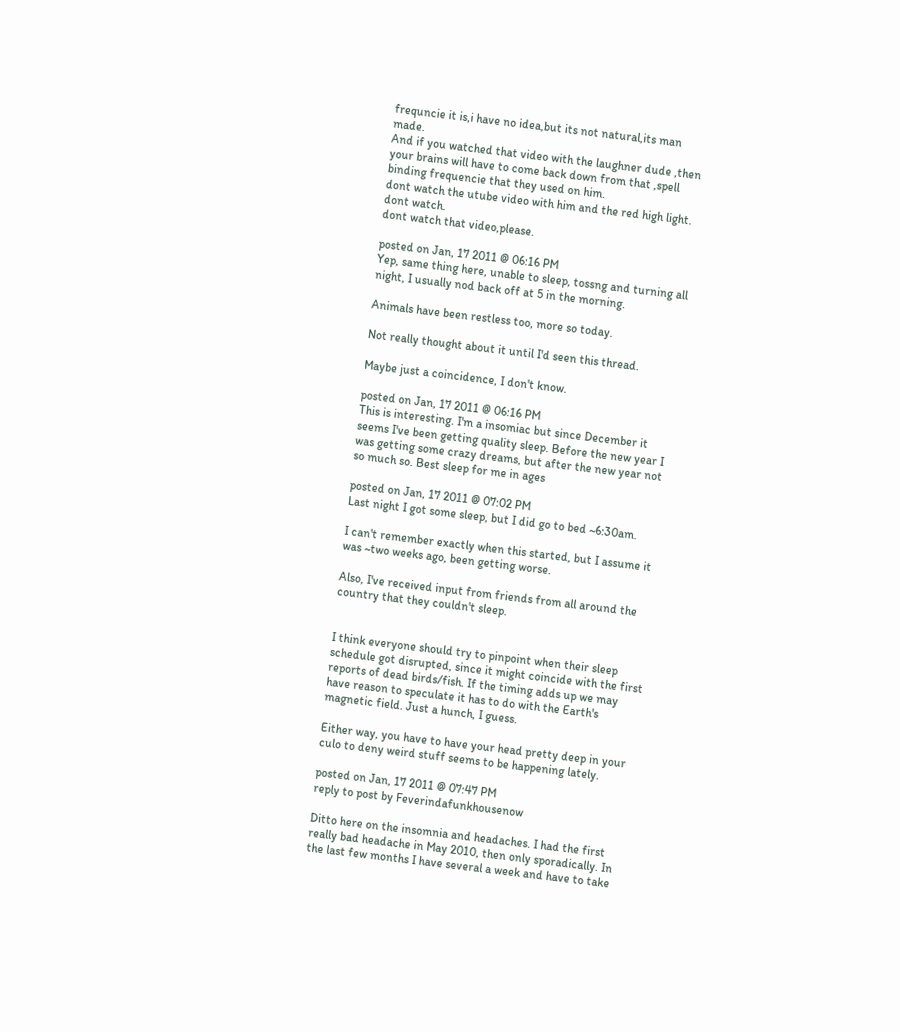frequncie it is,i have no idea,but its not natural,its man made.
And if you watched that video with the laughner dude ,then your brains will have to come back down from that ,spell binding frequencie that they used on him.
dont watch the utube video with him and the red high light.
dont watch.
dont watch that video,please.

posted on Jan, 17 2011 @ 06:16 PM
Yep, same thing here, unable to sleep, tossng and turning all night, I usually nod back off at 5 in the morning.

Animals have been restless too, more so today.

Not really thought about it until I'd seen this thread.

Maybe just a coincidence, I don't know.

posted on Jan, 17 2011 @ 06:16 PM
This is interesting. I'm a insomiac but since December it seems I've been getting quality sleep. Before the new year I was getting some crazy dreams, but after the new year not so much so. Best sleep for me in ages

posted on Jan, 17 2011 @ 07:02 PM
Last night I got some sleep, but I did go to bed ~6:30am.

I can't remember exactly when this started, but I assume it was ~two weeks ago, been getting worse.

Also, I've received input from friends from all around the country that they couldn't sleep.


I think everyone should try to pinpoint when their sleep schedule got disrupted, since it might coincide with the first reports of dead birds/fish. If the timing adds up we may have reason to speculate it has to do with the Earth's magnetic field. Just a hunch, I guess.

Either way, you have to have your head pretty deep in your culo to deny weird stuff seems to be happening lately.

posted on Jan, 17 2011 @ 07:47 PM
reply to post by Feverindafunkhousenow

Ditto here on the insomnia and headaches. I had the first really bad headache in May 2010, then only sporadically. In the last few months I have several a week and have to take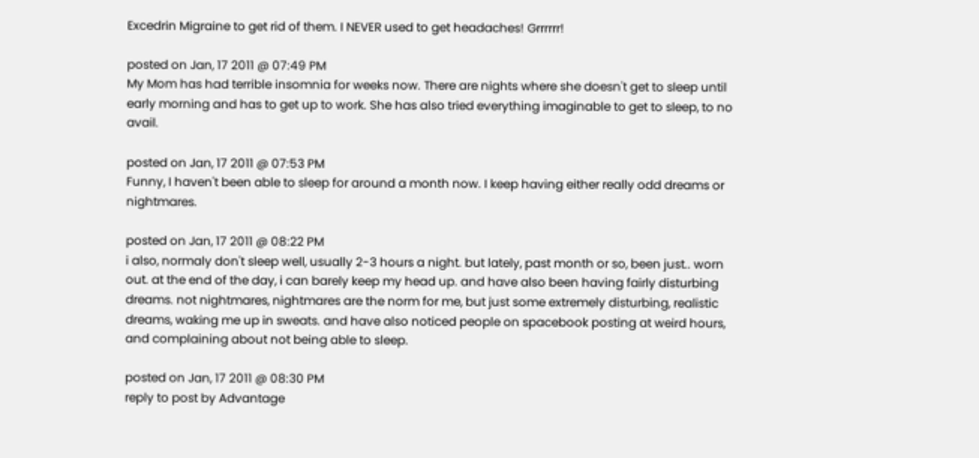Excedrin Migraine to get rid of them. I NEVER used to get headaches! Grrrrrr!

posted on Jan, 17 2011 @ 07:49 PM
My Mom has had terrible insomnia for weeks now. There are nights where she doesn't get to sleep until early morning and has to get up to work. She has also tried everything imaginable to get to sleep, to no avail.

posted on Jan, 17 2011 @ 07:53 PM
Funny, I haven't been able to sleep for around a month now. I keep having either really odd dreams or nightmares.

posted on Jan, 17 2011 @ 08:22 PM
i also, normaly don't sleep well, usually 2-3 hours a night. but lately, past month or so, been just.. worn out. at the end of the day, i can barely keep my head up. and have also been having fairly disturbing dreams. not nightmares, nightmares are the norm for me, but just some extremely disturbing, realistic dreams, waking me up in sweats. and have also noticed people on spacebook posting at weird hours, and complaining about not being able to sleep.

posted on Jan, 17 2011 @ 08:30 PM
reply to post by Advantage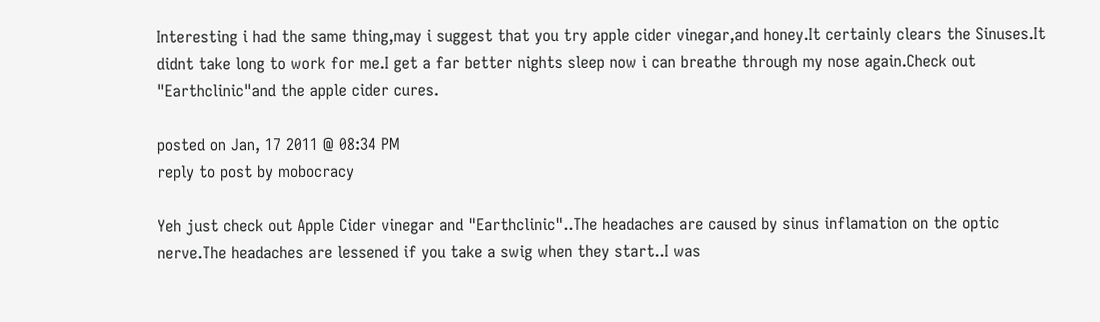Interesting i had the same thing,may i suggest that you try apple cider vinegar,and honey.It certainly clears the Sinuses.It didnt take long to work for me.I get a far better nights sleep now i can breathe through my nose again.Check out "Earthclinic"and the apple cider cures.

posted on Jan, 17 2011 @ 08:34 PM
reply to post by mobocracy

Yeh just check out Apple Cider vinegar and "Earthclinic"..The headaches are caused by sinus inflamation on the optic nerve.The headaches are lessened if you take a swig when they start..I was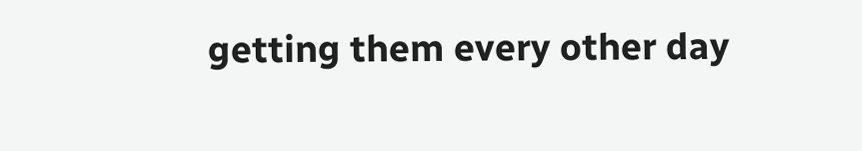getting them every other day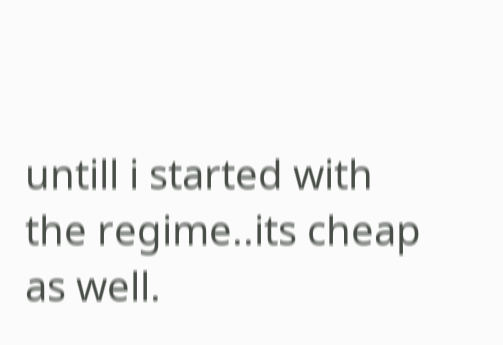untill i started with the regime..its cheap as well.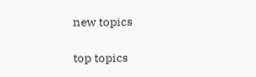new topics

top topics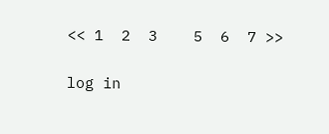<< 1  2  3    5  6  7 >>

log in